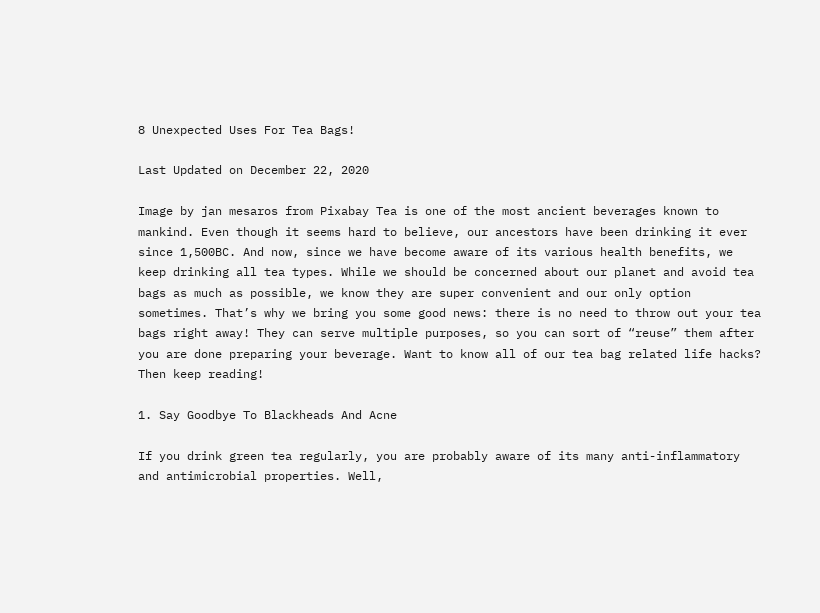8 Unexpected Uses For Tea Bags!

Last Updated on December 22, 2020

Image by jan mesaros from Pixabay Tea is one of the most ancient beverages known to mankind. Even though it seems hard to believe, our ancestors have been drinking it ever since 1,500BC. And now, since we have become aware of its various health benefits, we keep drinking all tea types. While we should be concerned about our planet and avoid tea bags as much as possible, we know they are super convenient and our only option sometimes. That’s why we bring you some good news: there is no need to throw out your tea bags right away! They can serve multiple purposes, so you can sort of “reuse” them after you are done preparing your beverage. Want to know all of our tea bag related life hacks? Then keep reading!

1. Say Goodbye To Blackheads And Acne

If you drink green tea regularly, you are probably aware of its many anti-inflammatory and antimicrobial properties. Well,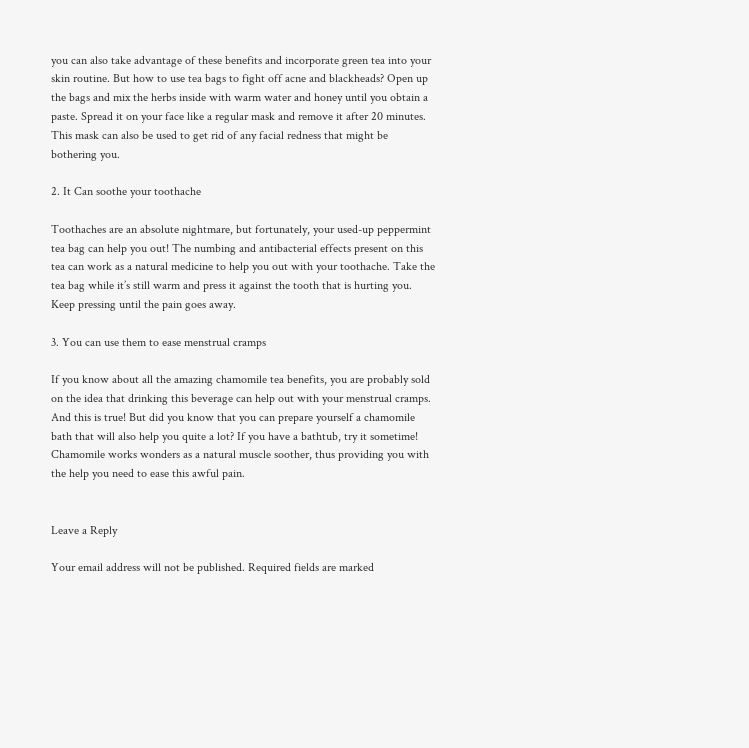you can also take advantage of these benefits and incorporate green tea into your skin routine. But how to use tea bags to fight off acne and blackheads? Open up the bags and mix the herbs inside with warm water and honey until you obtain a paste. Spread it on your face like a regular mask and remove it after 20 minutes. This mask can also be used to get rid of any facial redness that might be bothering you.

2. It Can soothe your toothache

Toothaches are an absolute nightmare, but fortunately, your used-up peppermint tea bag can help you out! The numbing and antibacterial effects present on this tea can work as a natural medicine to help you out with your toothache. Take the tea bag while it’s still warm and press it against the tooth that is hurting you. Keep pressing until the pain goes away.

3. You can use them to ease menstrual cramps

If you know about all the amazing chamomile tea benefits, you are probably sold on the idea that drinking this beverage can help out with your menstrual cramps. And this is true! But did you know that you can prepare yourself a chamomile bath that will also help you quite a lot? If you have a bathtub, try it sometime! Chamomile works wonders as a natural muscle soother, thus providing you with the help you need to ease this awful pain.


Leave a Reply

Your email address will not be published. Required fields are marked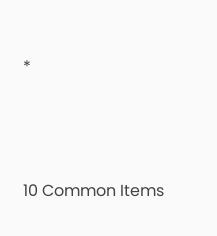*





10 Common Items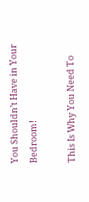You Shouldn’t Have in Your Bedroom!

This Is Why You Need To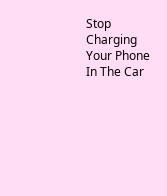Stop Charging Your Phone In The Car